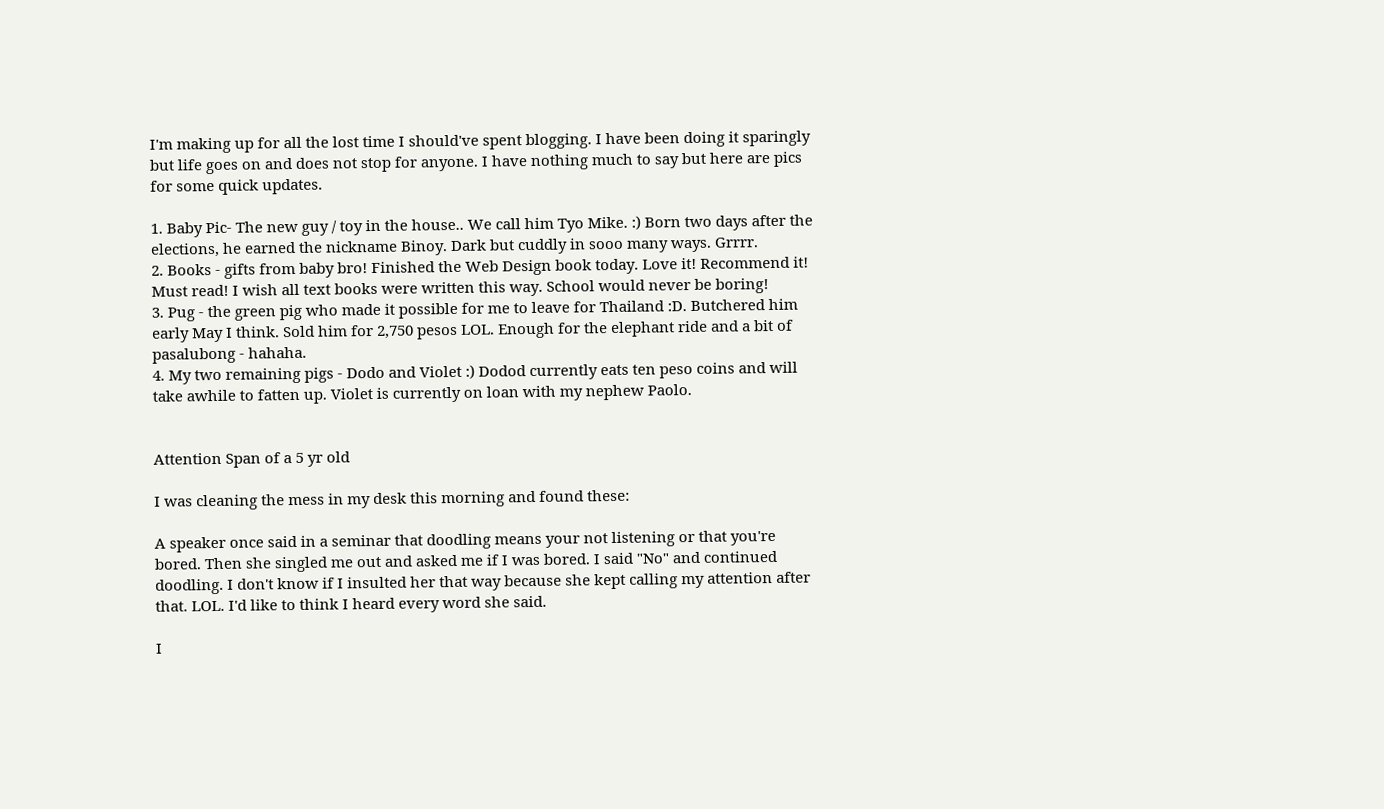I'm making up for all the lost time I should've spent blogging. I have been doing it sparingly but life goes on and does not stop for anyone. I have nothing much to say but here are pics for some quick updates.

1. Baby Pic- The new guy / toy in the house.. We call him Tyo Mike. :) Born two days after the elections, he earned the nickname Binoy. Dark but cuddly in sooo many ways. Grrrr.
2. Books - gifts from baby bro! Finished the Web Design book today. Love it! Recommend it! Must read! I wish all text books were written this way. School would never be boring!
3. Pug - the green pig who made it possible for me to leave for Thailand :D. Butchered him early May I think. Sold him for 2,750 pesos LOL. Enough for the elephant ride and a bit of pasalubong - hahaha.
4. My two remaining pigs - Dodo and Violet :) Dodod currently eats ten peso coins and will take awhile to fatten up. Violet is currently on loan with my nephew Paolo.


Attention Span of a 5 yr old

I was cleaning the mess in my desk this morning and found these:

A speaker once said in a seminar that doodling means your not listening or that you're bored. Then she singled me out and asked me if I was bored. I said "No" and continued doodling. I don't know if I insulted her that way because she kept calling my attention after that. LOL. I'd like to think I heard every word she said.

I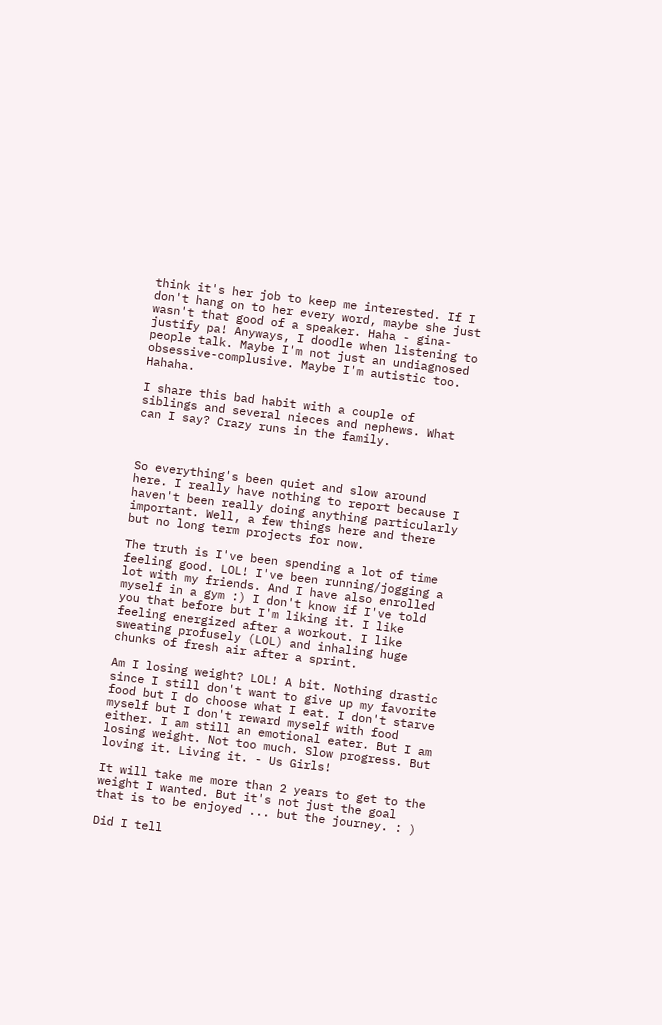think it's her job to keep me interested. If I don't hang on to her every word, maybe she just wasn't that good of a speaker. Haha - gina-justify pa! Anyways, I doodle when listening to people talk. Maybe I'm not just an undiagnosed obsessive-complusive. Maybe I'm autistic too. Hahaha.

I share this bad habit with a couple of siblings and several nieces and nephews. What can I say? Crazy runs in the family.



So everything's been quiet and slow around here. I really have nothing to report because I haven't been really doing anything particularly important. Well, a few things here and there but no long term projects for now.

The truth is I've been spending a lot of time feeling good. LOL! I've been running/jogging a lot with my friends. And I have also enrolled myself in a gym :) I don't know if I've told you that before but I'm liking it. I like feeling energized after a workout. I like sweating profusely (LOL) and inhaling huge chunks of fresh air after a sprint.

Am I losing weight? LOL! A bit. Nothing drastic since I still don't want to give up my favorite food but I do choose what I eat. I don't starve myself but I don't reward myself with food either. I am still an emotional eater. But I am losing weight. Not too much. Slow progress. But loving it. Living it. - Us Girls!

It will take me more than 2 years to get to the weight I wanted. But it's not just the goal that is to be enjoyed ... but the journey. : )

Did I tell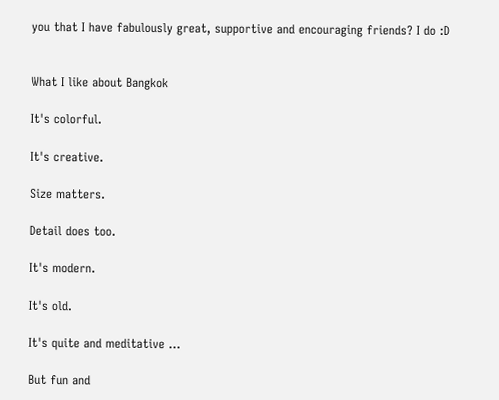you that I have fabulously great, supportive and encouraging friends? I do :D


What I like about Bangkok

It's colorful.

It's creative.

Size matters.

Detail does too.

It's modern.

It's old.

It's quite and meditative ...

But fun and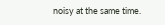noisy at the same time.